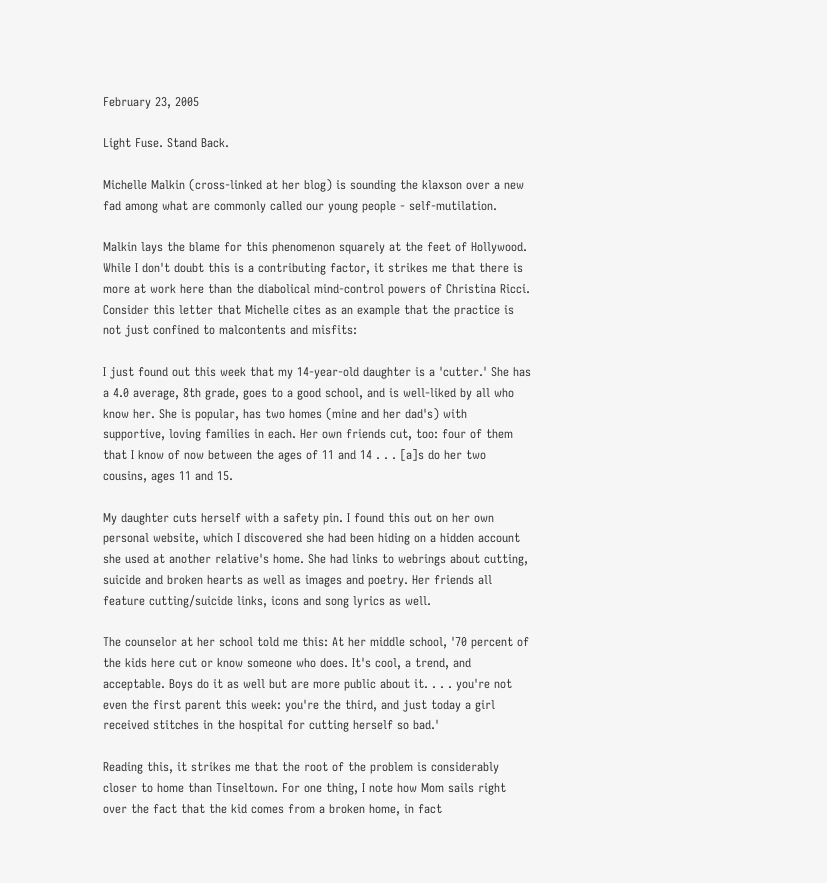February 23, 2005

Light Fuse. Stand Back.

Michelle Malkin (cross-linked at her blog) is sounding the klaxson over a new fad among what are commonly called our young people - self-mutilation.

Malkin lays the blame for this phenomenon squarely at the feet of Hollywood. While I don't doubt this is a contributing factor, it strikes me that there is more at work here than the diabolical mind-control powers of Christina Ricci. Consider this letter that Michelle cites as an example that the practice is not just confined to malcontents and misfits:

I just found out this week that my 14-year-old daughter is a 'cutter.' She has a 4.0 average, 8th grade, goes to a good school, and is well-liked by all who know her. She is popular, has two homes (mine and her dad's) with supportive, loving families in each. Her own friends cut, too: four of them that I know of now between the ages of 11 and 14 . . . [a]s do her two cousins, ages 11 and 15.

My daughter cuts herself with a safety pin. I found this out on her own personal website, which I discovered she had been hiding on a hidden account she used at another relative's home. She had links to webrings about cutting, suicide and broken hearts as well as images and poetry. Her friends all feature cutting/suicide links, icons and song lyrics as well.

The counselor at her school told me this: At her middle school, '70 percent of the kids here cut or know someone who does. It's cool, a trend, and acceptable. Boys do it as well but are more public about it. . . . you're not even the first parent this week: you're the third, and just today a girl received stitches in the hospital for cutting herself so bad.'

Reading this, it strikes me that the root of the problem is considerably closer to home than Tinseltown. For one thing, I note how Mom sails right over the fact that the kid comes from a broken home, in fact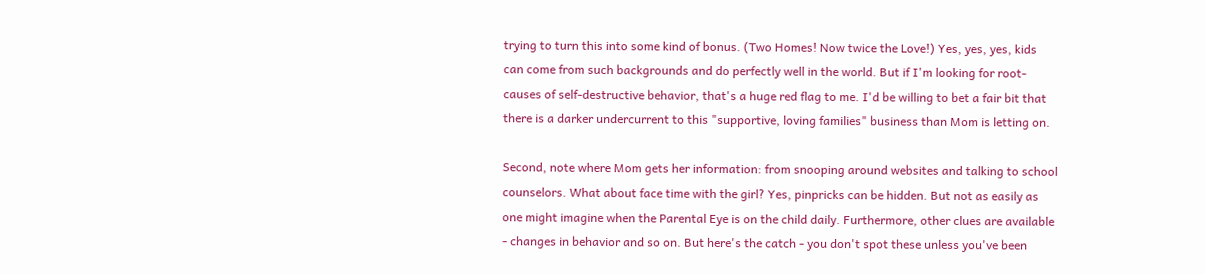trying to turn this into some kind of bonus. (Two Homes! Now twice the Love!) Yes, yes, yes, kids can come from such backgrounds and do perfectly well in the world. But if I'm looking for root-causes of self-destructive behavior, that's a huge red flag to me. I'd be willing to bet a fair bit that there is a darker undercurrent to this "supportive, loving families" business than Mom is letting on.

Second, note where Mom gets her information: from snooping around websites and talking to school counselors. What about face time with the girl? Yes, pinpricks can be hidden. But not as easily as one might imagine when the Parental Eye is on the child daily. Furthermore, other clues are available - changes in behavior and so on. But here's the catch - you don't spot these unless you've been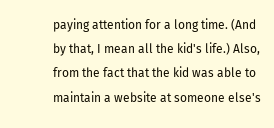paying attention for a long time. (And by that, I mean all the kid's life.) Also, from the fact that the kid was able to maintain a website at someone else's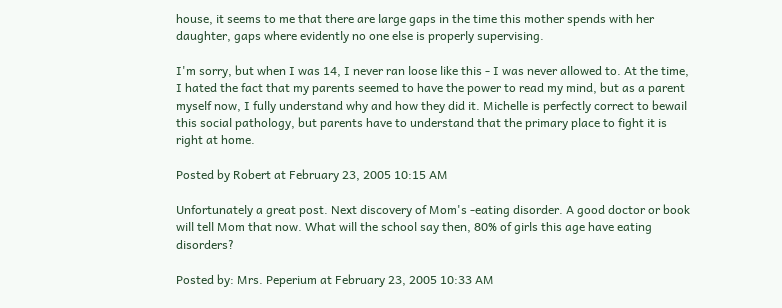house, it seems to me that there are large gaps in the time this mother spends with her daughter, gaps where evidently no one else is properly supervising.

I'm sorry, but when I was 14, I never ran loose like this - I was never allowed to. At the time, I hated the fact that my parents seemed to have the power to read my mind, but as a parent myself now, I fully understand why and how they did it. Michelle is perfectly correct to bewail this social pathology, but parents have to understand that the primary place to fight it is right at home.

Posted by Robert at February 23, 2005 10:15 AM

Unfortunately a great post. Next discovery of Mom's -eating disorder. A good doctor or book will tell Mom that now. What will the school say then, 80% of girls this age have eating disorders?

Posted by: Mrs. Peperium at February 23, 2005 10:33 AM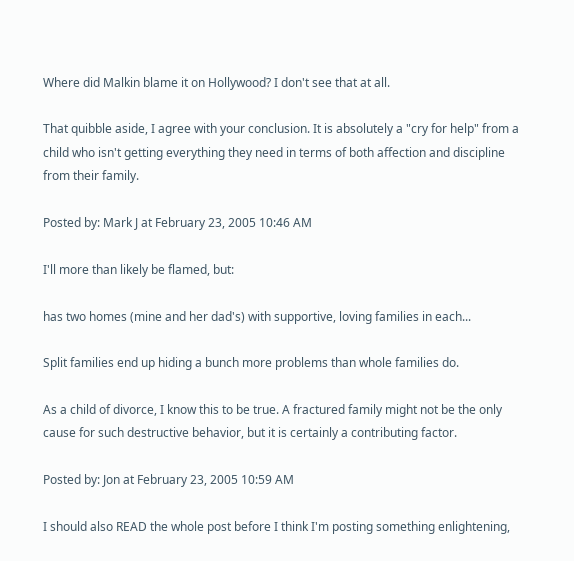Where did Malkin blame it on Hollywood? I don't see that at all.

That quibble aside, I agree with your conclusion. It is absolutely a "cry for help" from a child who isn't getting everything they need in terms of both affection and discipline from their family.

Posted by: Mark J at February 23, 2005 10:46 AM

I'll more than likely be flamed, but:

has two homes (mine and her dad's) with supportive, loving families in each...

Split families end up hiding a bunch more problems than whole families do.

As a child of divorce, I know this to be true. A fractured family might not be the only cause for such destructive behavior, but it is certainly a contributing factor.

Posted by: Jon at February 23, 2005 10:59 AM

I should also READ the whole post before I think I'm posting something enlightening,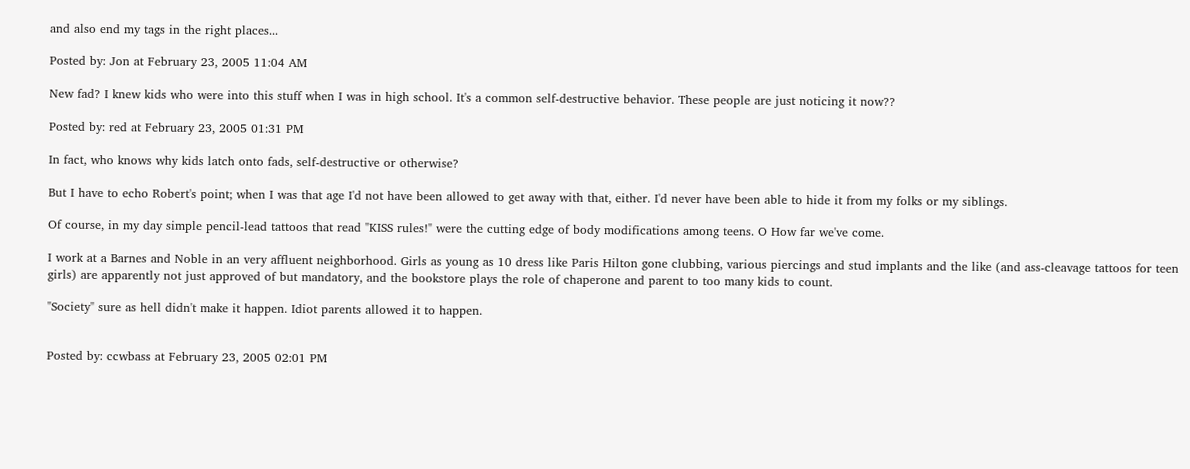and also end my tags in the right places...

Posted by: Jon at February 23, 2005 11:04 AM

New fad? I knew kids who were into this stuff when I was in high school. It's a common self-destructive behavior. These people are just noticing it now??

Posted by: red at February 23, 2005 01:31 PM

In fact, who knows why kids latch onto fads, self-destructive or otherwise?

But I have to echo Robert's point; when I was that age I'd not have been allowed to get away with that, either. I'd never have been able to hide it from my folks or my siblings.

Of course, in my day simple pencil-lead tattoos that read "KISS rules!" were the cutting edge of body modifications among teens. O How far we've come.

I work at a Barnes and Noble in an very affluent neighborhood. Girls as young as 10 dress like Paris Hilton gone clubbing, various piercings and stud implants and the like (and ass-cleavage tattoos for teen girls) are apparently not just approved of but mandatory, and the bookstore plays the role of chaperone and parent to too many kids to count.

"Society" sure as hell didn't make it happen. Idiot parents allowed it to happen.


Posted by: ccwbass at February 23, 2005 02:01 PM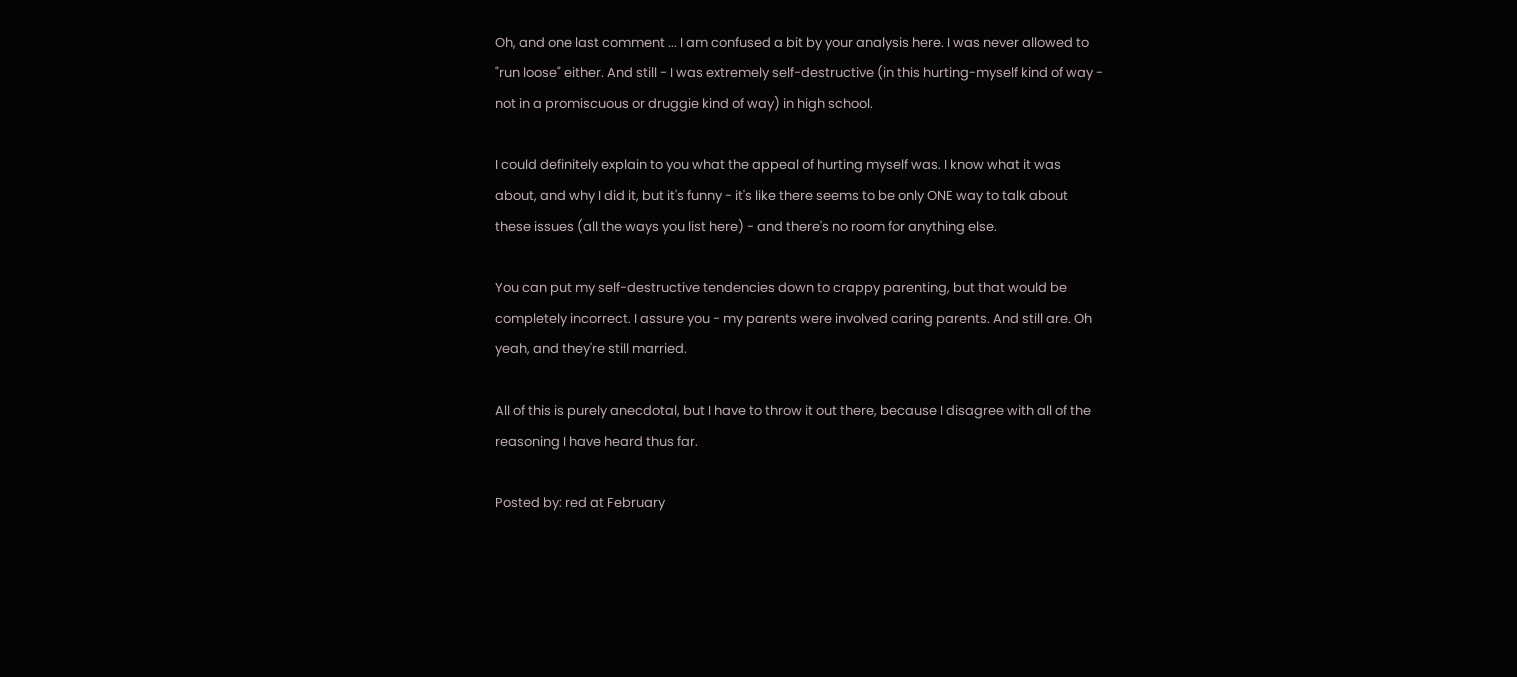Oh, and one last comment ... I am confused a bit by your analysis here. I was never allowed to "run loose" either. And still - I was extremely self-destructive (in this hurting-myself kind of way - not in a promiscuous or druggie kind of way) in high school.

I could definitely explain to you what the appeal of hurting myself was. I know what it was about, and why I did it, but it's funny - it's like there seems to be only ONE way to talk about these issues (all the ways you list here) - and there's no room for anything else.

You can put my self-destructive tendencies down to crappy parenting, but that would be completely incorrect. I assure you - my parents were involved caring parents. And still are. Oh yeah, and they're still married.

All of this is purely anecdotal, but I have to throw it out there, because I disagree with all of the reasoning I have heard thus far.

Posted by: red at February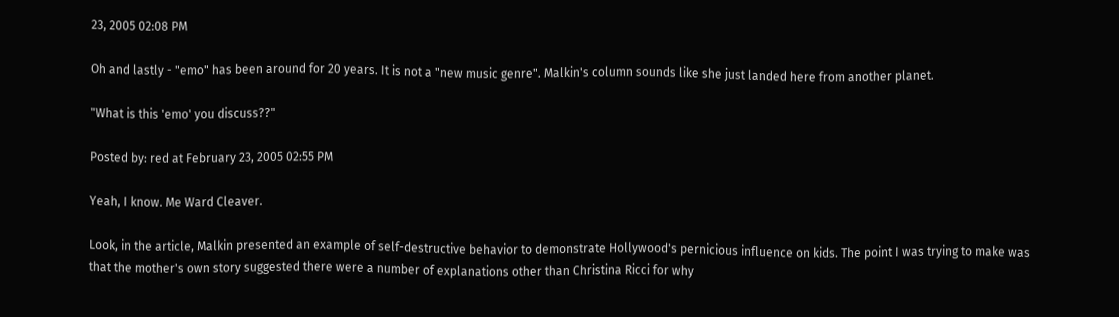23, 2005 02:08 PM

Oh and lastly - "emo" has been around for 20 years. It is not a "new music genre". Malkin's column sounds like she just landed here from another planet.

"What is this 'emo' you discuss??"

Posted by: red at February 23, 2005 02:55 PM

Yeah, I know. Me Ward Cleaver.

Look, in the article, Malkin presented an example of self-destructive behavior to demonstrate Hollywood's pernicious influence on kids. The point I was trying to make was that the mother's own story suggested there were a number of explanations other than Christina Ricci for why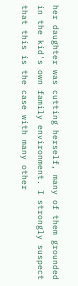her daughter was cutting herself, many of them grounded in the kid's own family environment. I strongly suspect that this is the case with many other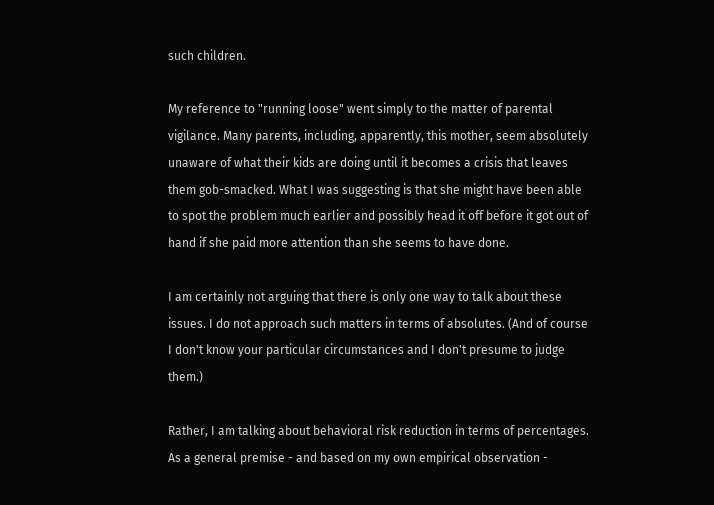such children.

My reference to "running loose" went simply to the matter of parental vigilance. Many parents, including, apparently, this mother, seem absolutely unaware of what their kids are doing until it becomes a crisis that leaves them gob-smacked. What I was suggesting is that she might have been able to spot the problem much earlier and possibly head it off before it got out of hand if she paid more attention than she seems to have done.

I am certainly not arguing that there is only one way to talk about these issues. I do not approach such matters in terms of absolutes. (And of course I don't know your particular circumstances and I don't presume to judge them.)

Rather, I am talking about behavioral risk reduction in terms of percentages. As a general premise - and based on my own empirical observation -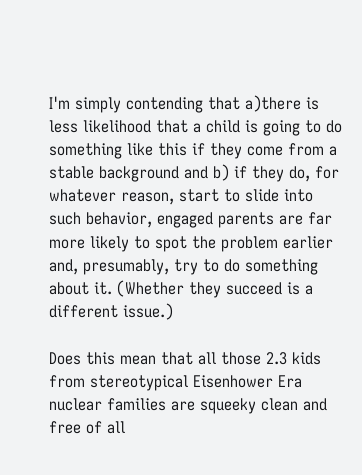I'm simply contending that a)there is less likelihood that a child is going to do something like this if they come from a stable background and b) if they do, for whatever reason, start to slide into such behavior, engaged parents are far more likely to spot the problem earlier and, presumably, try to do something about it. (Whether they succeed is a different issue.)

Does this mean that all those 2.3 kids from stereotypical Eisenhower Era nuclear families are squeeky clean and free of all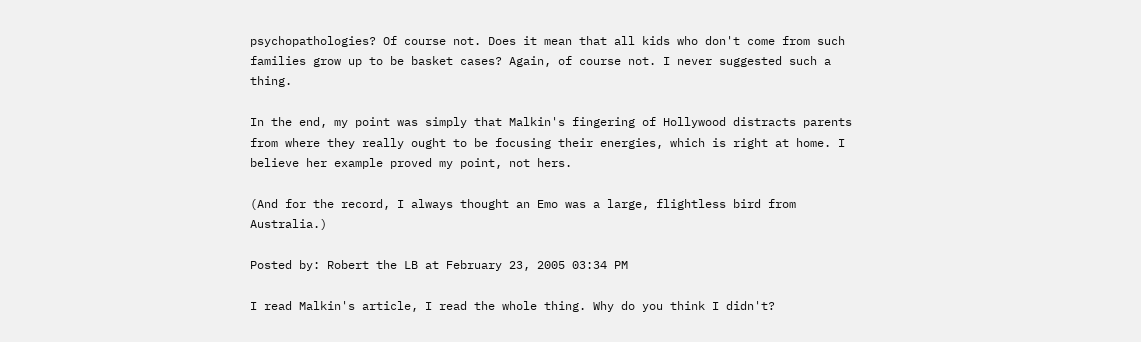psychopathologies? Of course not. Does it mean that all kids who don't come from such families grow up to be basket cases? Again, of course not. I never suggested such a thing.

In the end, my point was simply that Malkin's fingering of Hollywood distracts parents from where they really ought to be focusing their energies, which is right at home. I believe her example proved my point, not hers.

(And for the record, I always thought an Emo was a large, flightless bird from Australia.)

Posted by: Robert the LB at February 23, 2005 03:34 PM

I read Malkin's article, I read the whole thing. Why do you think I didn't?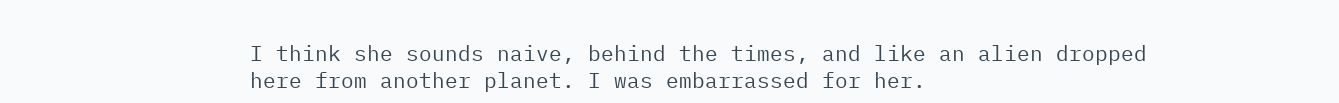I think she sounds naive, behind the times, and like an alien dropped here from another planet. I was embarrassed for her.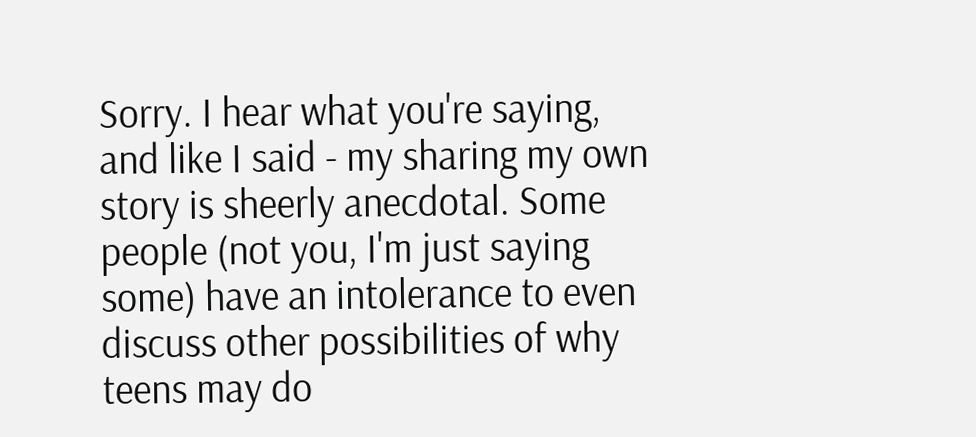Sorry. I hear what you're saying, and like I said - my sharing my own story is sheerly anecdotal. Some people (not you, I'm just saying some) have an intolerance to even discuss other possibilities of why teens may do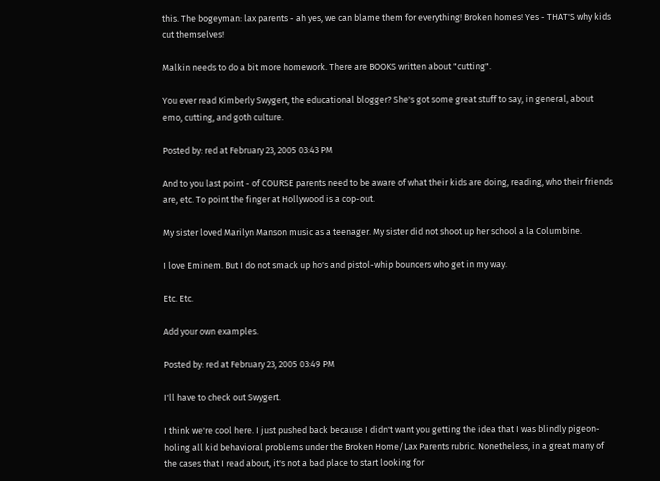this. The bogeyman: lax parents - ah yes, we can blame them for everything! Broken homes! Yes - THAT'S why kids cut themselves!

Malkin needs to do a bit more homework. There are BOOKS written about "cutting".

You ever read Kimberly Swygert, the educational blogger? She's got some great stuff to say, in general, about emo, cutting, and goth culture.

Posted by: red at February 23, 2005 03:43 PM

And to you last point - of COURSE parents need to be aware of what their kids are doing, reading, who their friends are, etc. To point the finger at Hollywood is a cop-out.

My sister loved Marilyn Manson music as a teenager. My sister did not shoot up her school a la Columbine.

I love Eminem. But I do not smack up ho's and pistol-whip bouncers who get in my way.

Etc. Etc.

Add your own examples.

Posted by: red at February 23, 2005 03:49 PM

I'll have to check out Swygert.

I think we're cool here. I just pushed back because I didn't want you getting the idea that I was blindly pigeon-holing all kid behavioral problems under the Broken Home/Lax Parents rubric. Nonetheless, in a great many of the cases that I read about, it's not a bad place to start looking for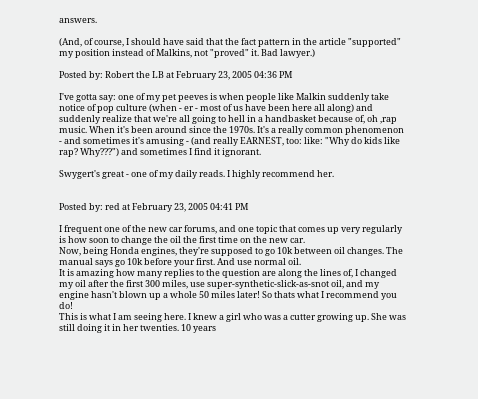answers.

(And, of course, I should have said that the fact pattern in the article "supported" my position instead of Malkins, not "proved" it. Bad lawyer.)

Posted by: Robert the LB at February 23, 2005 04:36 PM

I've gotta say: one of my pet peeves is when people like Malkin suddenly take notice of pop culture (when - er - most of us have been here all along) and suddenly realize that we're all going to hell in a handbasket because of, oh ,rap music. When it's been around since the 1970s. It's a really common phenomenon - and sometimes it's amusing - (and really EARNEST, too: like: "Why do kids like rap? Why???") and sometimes I find it ignorant.

Swygert's great - one of my daily reads. I highly recommend her.


Posted by: red at February 23, 2005 04:41 PM

I frequent one of the new car forums, and one topic that comes up very regularly is how soon to change the oil the first time on the new car.
Now, being Honda engines, they're supposed to go 10k between oil changes. The manual says go 10k before your first. And use normal oil.
It is amazing how many replies to the question are along the lines of, I changed my oil after the first 300 miles, use super-synthetic-slick-as-snot oil, and my engine hasn't blown up a whole 50 miles later! So thats what I recommend you do!
This is what I am seeing here. I knew a girl who was a cutter growing up. She was still doing it in her twenties. 10 years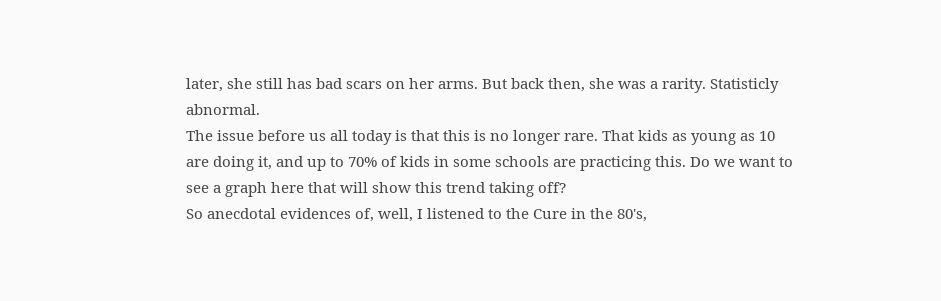later, she still has bad scars on her arms. But back then, she was a rarity. Statisticly abnormal.
The issue before us all today is that this is no longer rare. That kids as young as 10 are doing it, and up to 70% of kids in some schools are practicing this. Do we want to see a graph here that will show this trend taking off?
So anecdotal evidences of, well, I listened to the Cure in the 80's,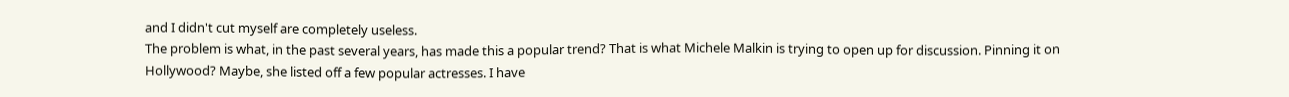and I didn't cut myself are completely useless.
The problem is what, in the past several years, has made this a popular trend? That is what Michele Malkin is trying to open up for discussion. Pinning it on Hollywood? Maybe, she listed off a few popular actresses. I have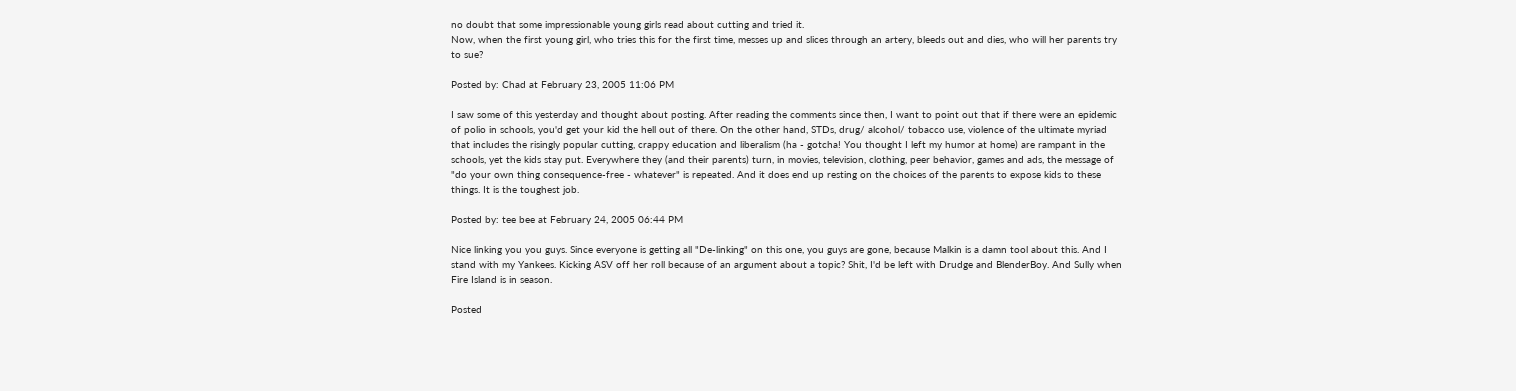no doubt that some impressionable young girls read about cutting and tried it.
Now, when the first young girl, who tries this for the first time, messes up and slices through an artery, bleeds out and dies, who will her parents try to sue?

Posted by: Chad at February 23, 2005 11:06 PM

I saw some of this yesterday and thought about posting. After reading the comments since then, I want to point out that if there were an epidemic of polio in schools, you'd get your kid the hell out of there. On the other hand, STDs, drug/ alcohol/ tobacco use, violence of the ultimate myriad that includes the risingly popular cutting, crappy education and liberalism (ha - gotcha! You thought I left my humor at home) are rampant in the schools, yet the kids stay put. Everywhere they (and their parents) turn, in movies, television, clothing, peer behavior, games and ads, the message of "do your own thing consequence-free - whatever" is repeated. And it does end up resting on the choices of the parents to expose kids to these things. It is the toughest job.

Posted by: tee bee at February 24, 2005 06:44 PM

Nice linking you you guys. Since everyone is getting all "De-linking" on this one, you guys are gone, because Malkin is a damn tool about this. And I stand with my Yankees. Kicking ASV off her roll because of an argument about a topic? Shit, I'd be left with Drudge and BlenderBoy. And Sully when Fire Island is in season.

Posted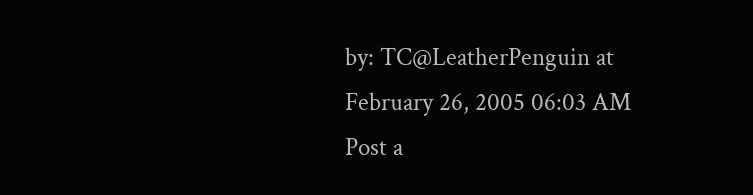by: TC@LeatherPenguin at February 26, 2005 06:03 AM
Post a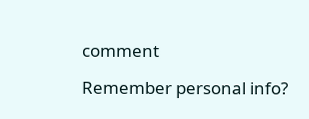comment

Remember personal info?